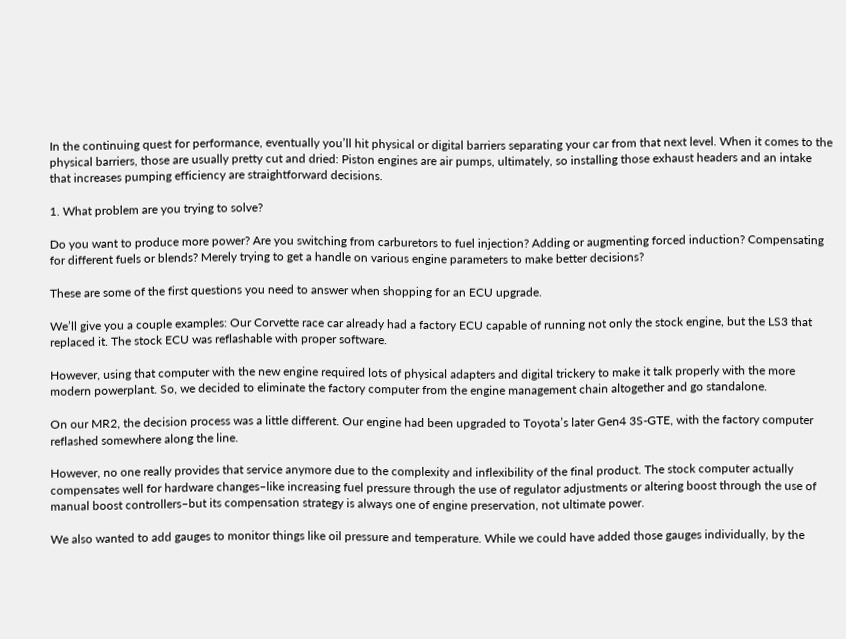In the continuing quest for performance, eventually you’ll hit physical or digital barriers separating your car from that next level. When it comes to the physical barriers, those are usually pretty cut and dried: Piston engines are air pumps, ultimately, so installing those exhaust headers and an intake that increases pumping efficiency are straightforward decisions.

1. What problem are you trying to solve?

Do you want to produce more power? Are you switching from carburetors to fuel injection? Adding or augmenting forced induction? Compensating for different fuels or blends? Merely trying to get a handle on various engine parameters to make better decisions?

These are some of the first questions you need to answer when shopping for an ECU upgrade.

We’ll give you a couple examples: Our Corvette race car already had a factory ECU capable of running not only the stock engine, but the LS3 that replaced it. The stock ECU was reflashable with proper software.

However, using that computer with the new engine required lots of physical adapters and digital trickery to make it talk properly with the more modern powerplant. So, we decided to eliminate the factory computer from the engine management chain altogether and go standalone.

On our MR2, the decision process was a little different. Our engine had been upgraded to Toyota’s later Gen4 3S-GTE, with the factory computer reflashed somewhere along the line.

However, no one really provides that service anymore due to the complexity and inflexibility of the final product. The stock computer actually compensates well for hardware changes–like increasing fuel pressure through the use of regulator adjustments or altering boost through the use of manual boost controllers–but its compensation strategy is always one of engine preservation, not ultimate power.

We also wanted to add gauges to monitor things like oil pressure and temperature. While we could have added those gauges individually, by the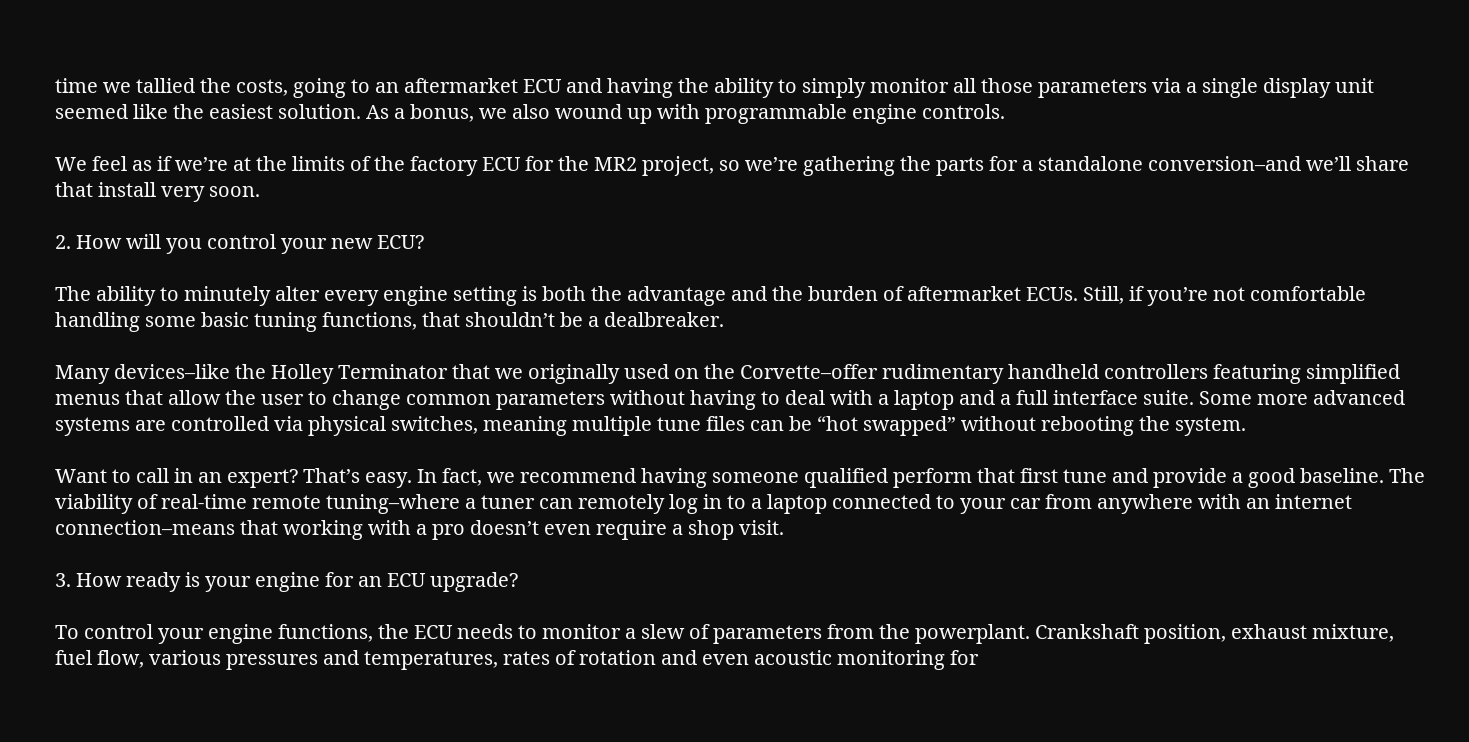time we tallied the costs, going to an aftermarket ECU and having the ability to simply monitor all those parameters via a single display unit seemed like the easiest solution. As a bonus, we also wound up with programmable engine controls.

We feel as if we’re at the limits of the factory ECU for the MR2 project, so we’re gathering the parts for a standalone conversion–and we’ll share that install very soon.

2. How will you control your new ECU?

The ability to minutely alter every engine setting is both the advantage and the burden of aftermarket ECUs. Still, if you’re not comfortable handling some basic tuning functions, that shouldn’t be a dealbreaker.

Many devices–like the Holley Terminator that we originally used on the Corvette–offer rudimentary handheld controllers featuring simplified menus that allow the user to change common parameters without having to deal with a laptop and a full interface suite. Some more advanced systems are controlled via physical switches, meaning multiple tune files can be “hot swapped” without rebooting the system.

Want to call in an expert? That’s easy. In fact, we recommend having someone qualified perform that first tune and provide a good baseline. The viability of real-time remote tuning–where a tuner can remotely log in to a laptop connected to your car from anywhere with an internet connection–means that working with a pro doesn’t even require a shop visit.

3. How ready is your engine for an ECU upgrade?

To control your engine functions, the ECU needs to monitor a slew of parameters from the powerplant. Crankshaft position, exhaust mixture, fuel flow, various pressures and temperatures, rates of rotation and even acoustic monitoring for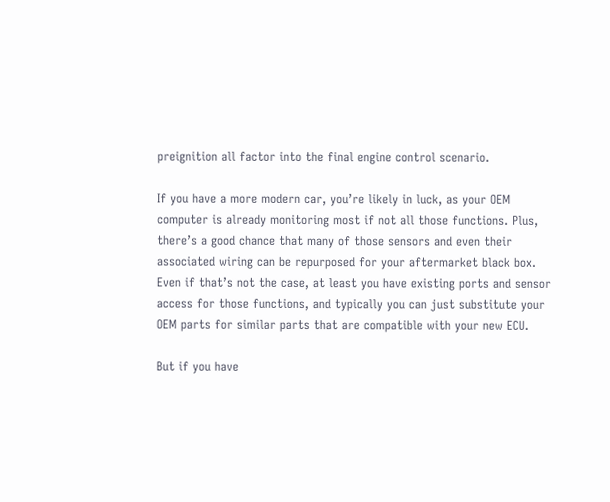preignition all factor into the final engine control scenario.

If you have a more modern car, you’re likely in luck, as your OEM computer is already monitoring most if not all those functions. Plus, there’s a good chance that many of those sensors and even their associated wiring can be repurposed for your aftermarket black box. Even if that’s not the case, at least you have existing ports and sensor access for those functions, and typically you can just substitute your OEM parts for similar parts that are compatible with your new ECU.

But if you have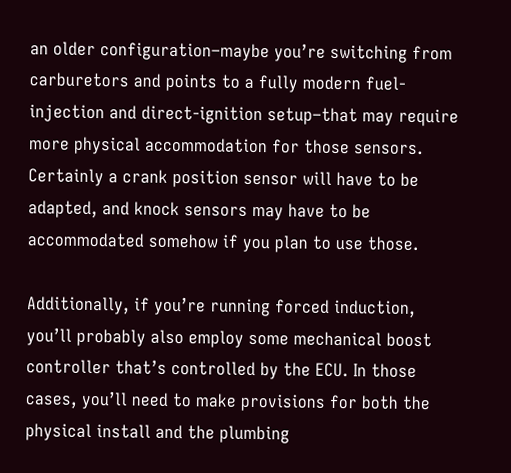an older configuration–maybe you’re switching from carburetors and points to a fully modern fuel-injection and direct-ignition setup–that may require more physical accommodation for those sensors. Certainly a crank position sensor will have to be adapted, and knock sensors may have to be accommodated somehow if you plan to use those.

Additionally, if you’re running forced induction, you’ll probably also employ some mechanical boost controller that’s controlled by the ECU. In those cases, you’ll need to make provisions for both the physical install and the plumbing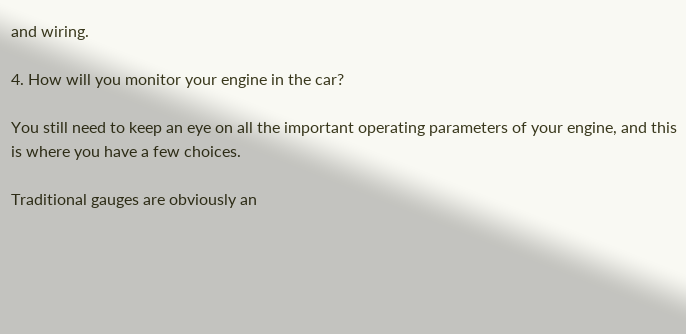and wiring.

4. How will you monitor your engine in the car?

You still need to keep an eye on all the important operating parameters of your engine, and this is where you have a few choices.

Traditional gauges are obviously an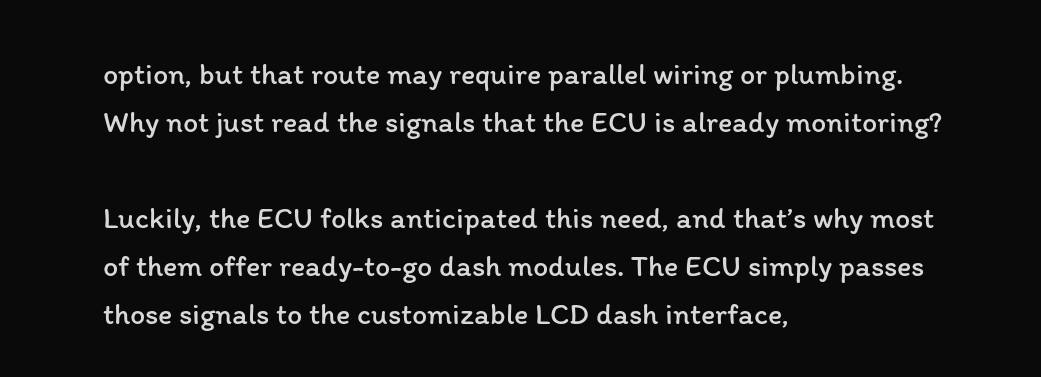option, but that route may require parallel wiring or plumbing. Why not just read the signals that the ECU is already monitoring?

Luckily, the ECU folks anticipated this need, and that’s why most of them offer ready-to-go dash modules. The ECU simply passes those signals to the customizable LCD dash interface,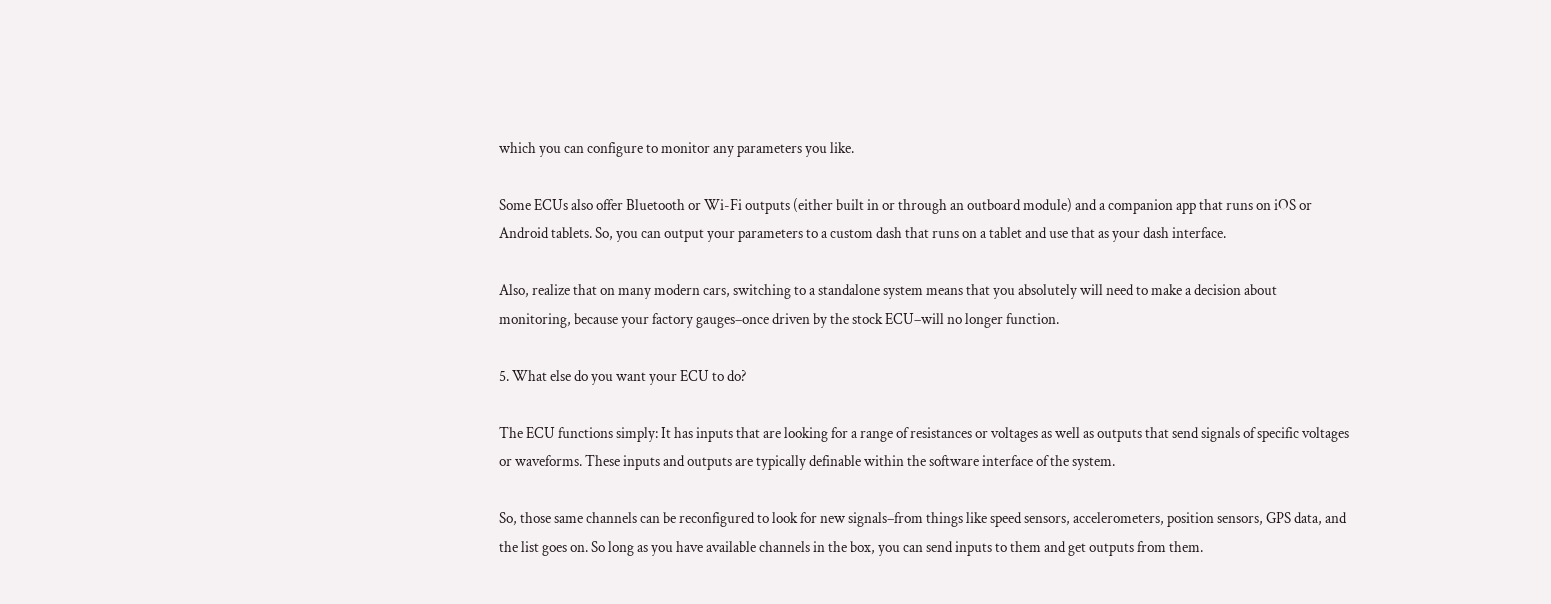which you can configure to monitor any parameters you like.

Some ECUs also offer Bluetooth or Wi-Fi outputs (either built in or through an outboard module) and a companion app that runs on iOS or Android tablets. So, you can output your parameters to a custom dash that runs on a tablet and use that as your dash interface.

Also, realize that on many modern cars, switching to a standalone system means that you absolutely will need to make a decision about monitoring, because your factory gauges–once driven by the stock ECU–will no longer function.

5. What else do you want your ECU to do?

The ECU functions simply: It has inputs that are looking for a range of resistances or voltages as well as outputs that send signals of specific voltages or waveforms. These inputs and outputs are typically definable within the software interface of the system.

So, those same channels can be reconfigured to look for new signals–from things like speed sensors, accelerometers, position sensors, GPS data, and the list goes on. So long as you have available channels in the box, you can send inputs to them and get outputs from them.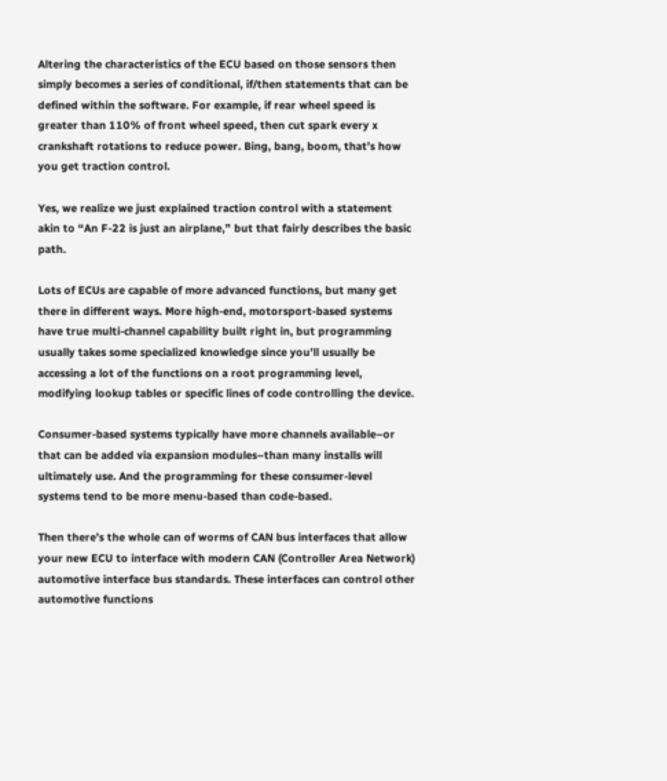Altering the characteristics of the ECU based on those sensors then simply becomes a series of conditional, if/then statements that can be defined within the software. For example, if rear wheel speed is greater than 110% of front wheel speed, then cut spark every x crankshaft rotations to reduce power. Bing, bang, boom, that’s how you get traction control.

Yes, we realize we just explained traction control with a statement akin to “An F-22 is just an airplane,” but that fairly describes the basic path.

Lots of ECUs are capable of more advanced functions, but many get there in different ways. More high-end, motorsport-based systems have true multi-channel capability built right in, but programming usually takes some specialized knowledge since you’ll usually be accessing a lot of the functions on a root programming level, modifying lookup tables or specific lines of code controlling the device.

Consumer-based systems typically have more channels available–or that can be added via expansion modules–than many installs will ultimately use. And the programming for these consumer-level systems tend to be more menu-based than code-based.

Then there’s the whole can of worms of CAN bus interfaces that allow your new ECU to interface with modern CAN (Controller Area Network) automotive interface bus standards. These interfaces can control other automotive functions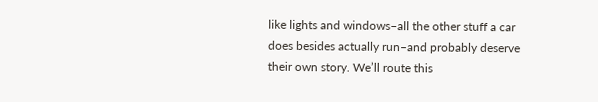like lights and windows–all the other stuff a car does besides actually run–and probably deserve their own story. We’ll route this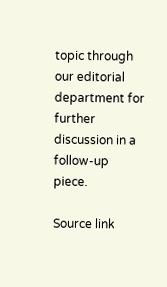topic through our editorial department for further discussion in a follow-up piece.

Source link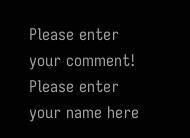Please enter your comment!
Please enter your name here